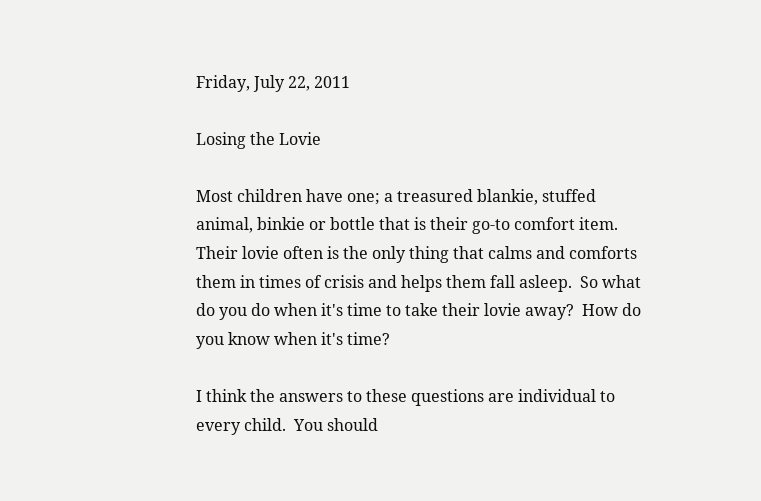Friday, July 22, 2011

Losing the Lovie

Most children have one; a treasured blankie, stuffed animal, binkie or bottle that is their go-to comfort item. Their lovie often is the only thing that calms and comforts them in times of crisis and helps them fall asleep.  So what do you do when it's time to take their lovie away?  How do you know when it's time?

I think the answers to these questions are individual to every child.  You should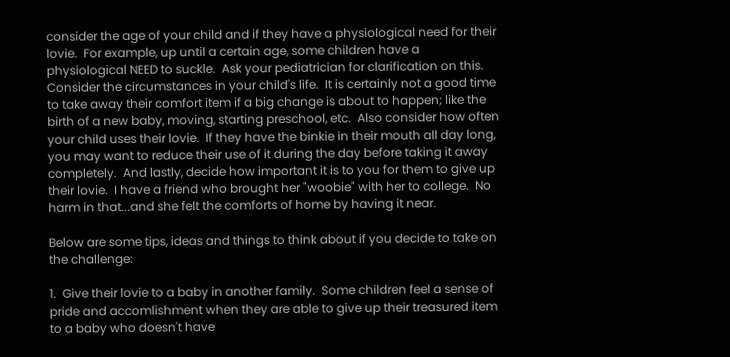consider the age of your child and if they have a physiological need for their lovie.  For example, up until a certain age, some children have a physiological NEED to suckle.  Ask your pediatrician for clarification on this.  Consider the circumstances in your child's life.  It is certainly not a good time to take away their comfort item if a big change is about to happen; like the birth of a new baby, moving, starting preschool, etc.  Also consider how often your child uses their lovie.  If they have the binkie in their mouth all day long, you may want to reduce their use of it during the day before taking it away completely.  And lastly, decide how important it is to you for them to give up their lovie.  I have a friend who brought her "woobie" with her to college.  No harm in that...and she felt the comforts of home by having it near.

Below are some tips, ideas and things to think about if you decide to take on the challenge:

1.  Give their lovie to a baby in another family.  Some children feel a sense of pride and accomlishment when they are able to give up their treasured item to a baby who doesn't have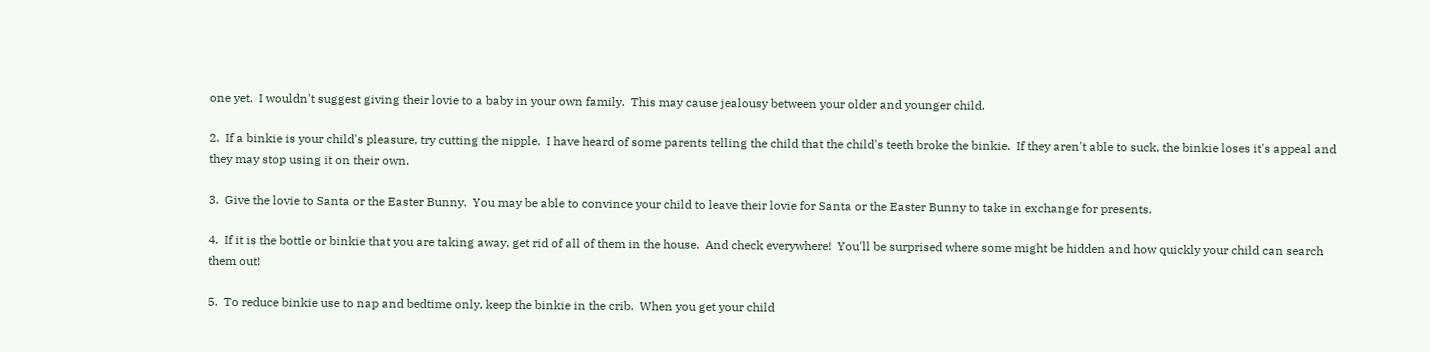one yet.  I wouldn't suggest giving their lovie to a baby in your own family.  This may cause jealousy between your older and younger child.

2.  If a binkie is your child's pleasure, try cutting the nipple.  I have heard of some parents telling the child that the child's teeth broke the binkie.  If they aren't able to suck, the binkie loses it's appeal and they may stop using it on their own.

3.  Give the lovie to Santa or the Easter Bunny.  You may be able to convince your child to leave their lovie for Santa or the Easter Bunny to take in exchange for presents.

4.  If it is the bottle or binkie that you are taking away, get rid of all of them in the house.  And check everywhere!  You'll be surprised where some might be hidden and how quickly your child can search them out!

5.  To reduce binkie use to nap and bedtime only, keep the binkie in the crib.  When you get your child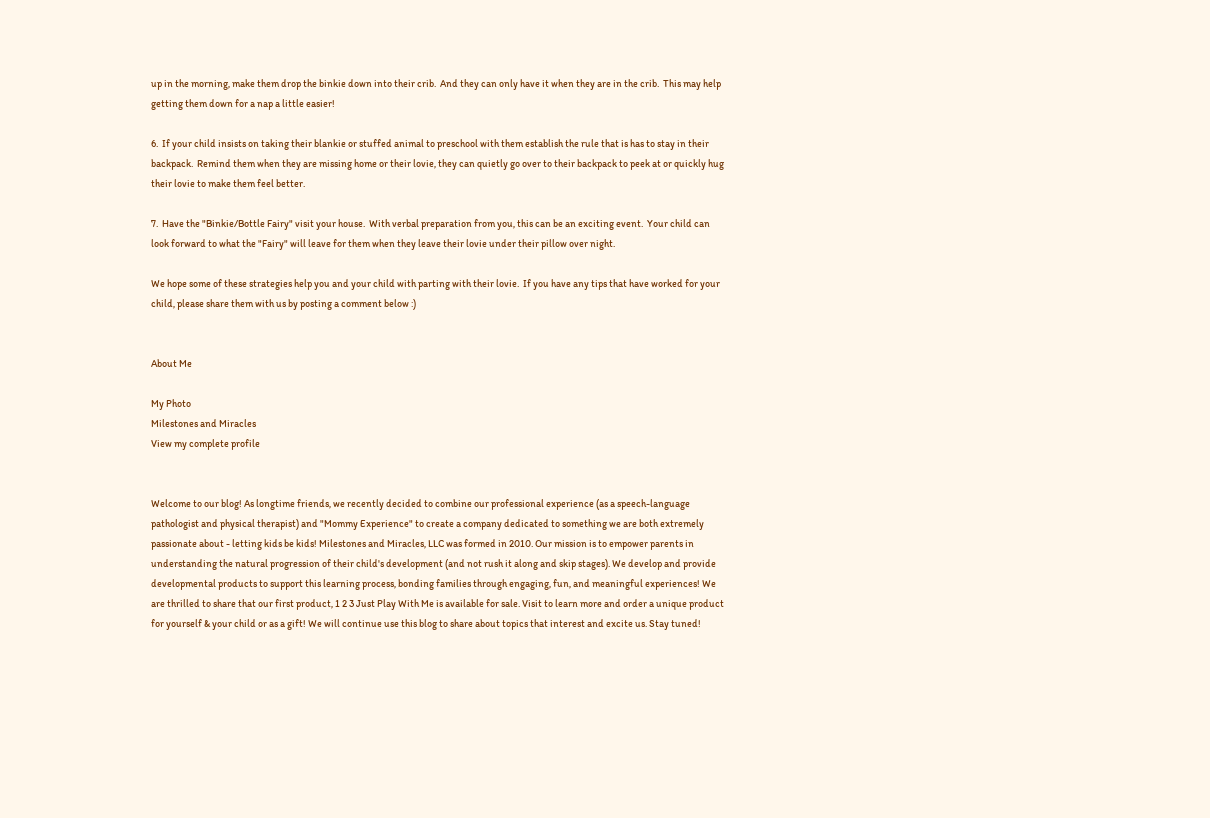up in the morning, make them drop the binkie down into their crib.  And they can only have it when they are in the crib.  This may help getting them down for a nap a little easier!

6.  If your child insists on taking their blankie or stuffed animal to preschool with them establish the rule that is has to stay in their backpack.  Remind them when they are missing home or their lovie, they can quietly go over to their backpack to peek at or quickly hug their lovie to make them feel better.

7.  Have the "Binkie/Bottle Fairy" visit your house.  With verbal preparation from you, this can be an exciting event.  Your child can look forward to what the "Fairy" will leave for them when they leave their lovie under their pillow over night.

We hope some of these strategies help you and your child with parting with their lovie.  If you have any tips that have worked for your child, please share them with us by posting a comment below :)


About Me

My Photo
Milestones and Miracles
View my complete profile


Welcome to our blog! As longtime friends, we recently decided to combine our professional experience (as a speech-language pathologist and physical therapist) and "Mommy Experience" to create a company dedicated to something we are both extremely passionate about - letting kids be kids! Milestones and Miracles, LLC was formed in 2010. Our mission is to empower parents in understanding the natural progression of their child's development (and not rush it along and skip stages). We develop and provide developmental products to support this learning process, bonding families through engaging, fun, and meaningful experiences! We are thrilled to share that our first product, 1 2 3 Just Play With Me is available for sale. Visit to learn more and order a unique product for yourself & your child or as a gift! We will continue use this blog to share about topics that interest and excite us. Stay tuned!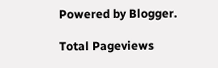Powered by Blogger.

Total Pageviews